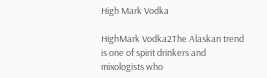High Mark Vodka

HighMark Vodka2The Alaskan trend is one of spirit drinkers and mixologists who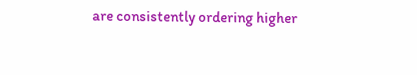are consistently ordering higher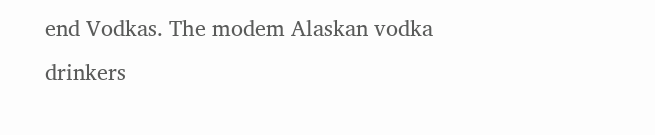end Vodkas. The modem Alaskan vodka drinkers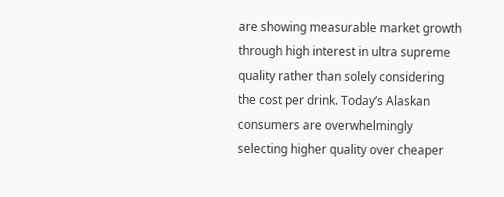are showing measurable market growth through high interest in ultra supreme quality rather than solely considering the cost per drink. Today’s Alaskan consumers are overwhelmingly selecting higher quality over cheaper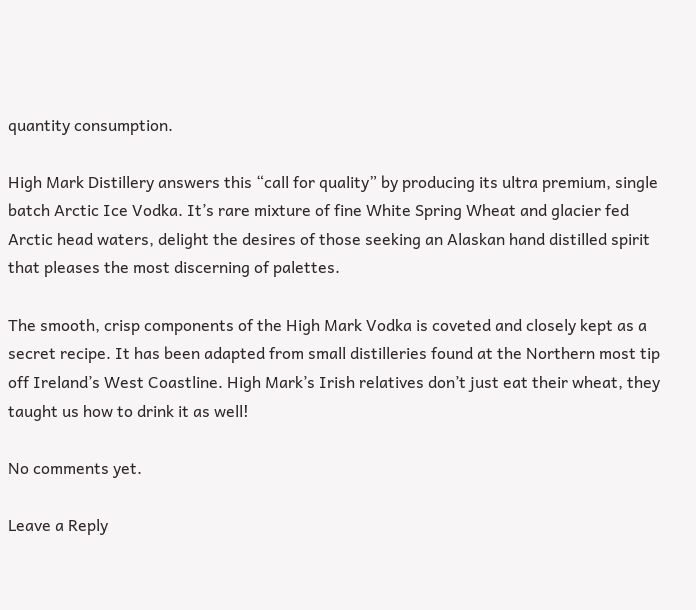quantity consumption.

High Mark Distillery answers this “call for quality” by producing its ultra premium, single batch Arctic Ice Vodka. It’s rare mixture of fine White Spring Wheat and glacier fed Arctic head waters, delight the desires of those seeking an Alaskan hand distilled spirit that pleases the most discerning of palettes.

The smooth, crisp components of the High Mark Vodka is coveted and closely kept as a secret recipe. It has been adapted from small distilleries found at the Northern most tip off Ireland’s West Coastline. High Mark’s Irish relatives don’t just eat their wheat, they taught us how to drink it as well!

No comments yet.

Leave a Reply